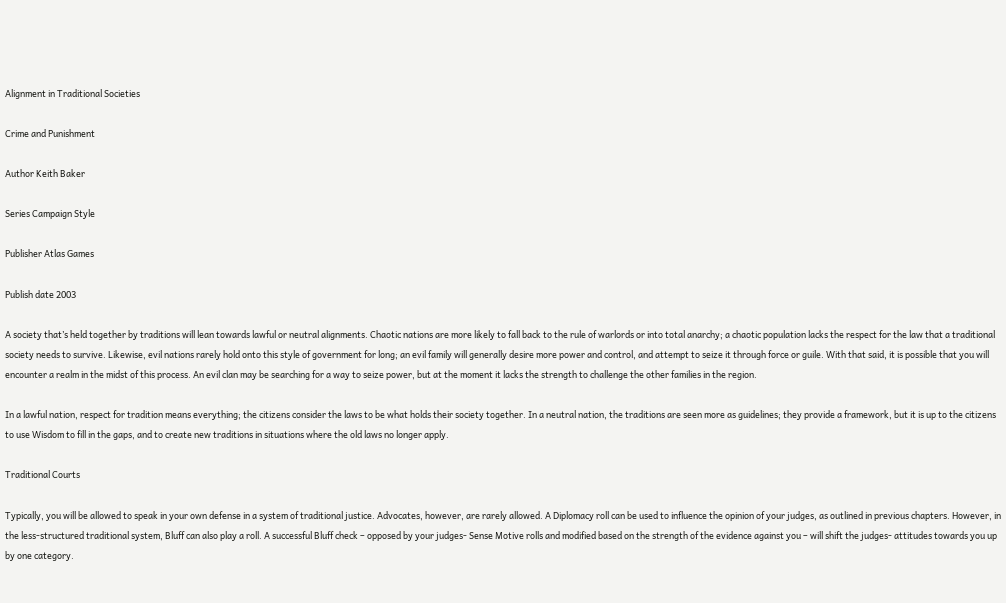Alignment in Traditional Societies

Crime and Punishment

Author Keith Baker

Series Campaign Style

Publisher Atlas Games

Publish date 2003

A society that’s held together by traditions will lean towards lawful or neutral alignments. Chaotic nations are more likely to fall back to the rule of warlords or into total anarchy; a chaotic population lacks the respect for the law that a traditional society needs to survive. Likewise, evil nations rarely hold onto this style of government for long; an evil family will generally desire more power and control, and attempt to seize it through force or guile. With that said, it is possible that you will encounter a realm in the midst of this process. An evil clan may be searching for a way to seize power, but at the moment it lacks the strength to challenge the other families in the region.

In a lawful nation, respect for tradition means everything; the citizens consider the laws to be what holds their society together. In a neutral nation, the traditions are seen more as guidelines; they provide a framework, but it is up to the citizens to use Wisdom to fill in the gaps, and to create new traditions in situations where the old laws no longer apply.

Traditional Courts

Typically, you will be allowed to speak in your own defense in a system of traditional justice. Advocates, however, are rarely allowed. A Diplomacy roll can be used to influence the opinion of your judges, as outlined in previous chapters. However, in the less-structured traditional system, Bluff can also play a roll. A successful Bluff check – opposed by your judges- Sense Motive rolls and modified based on the strength of the evidence against you – will shift the judges- attitudes towards you up by one category.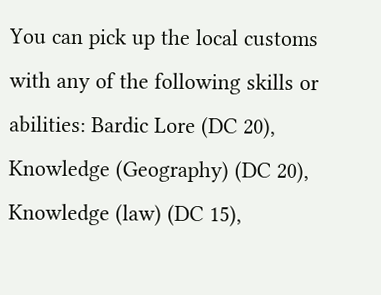You can pick up the local customs with any of the following skills or abilities: Bardic Lore (DC 20), Knowledge (Geography) (DC 20), Knowledge (law) (DC 15),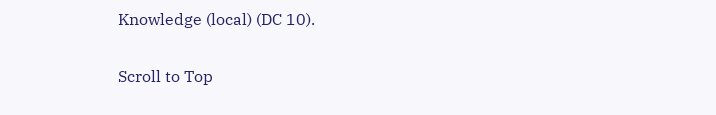Knowledge (local) (DC 10).

Scroll to Top